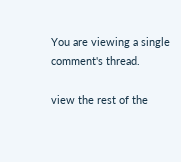You are viewing a single comment's thread.

view the rest of the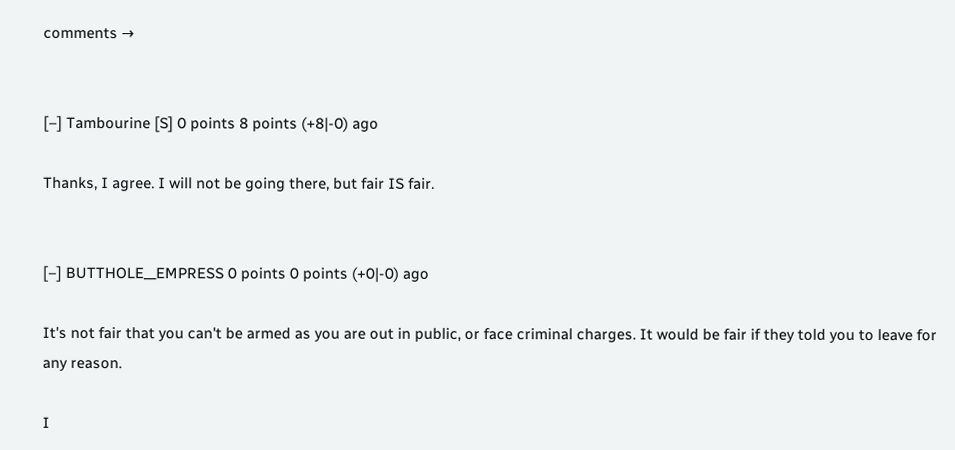comments →


[–] Tambourine [S] 0 points 8 points (+8|-0) ago

Thanks, I agree. I will not be going there, but fair IS fair.


[–] BUTTHOLE__EMPRESS 0 points 0 points (+0|-0) ago

It's not fair that you can't be armed as you are out in public, or face criminal charges. It would be fair if they told you to leave for any reason.

I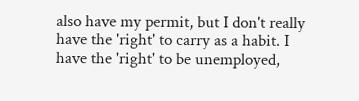also have my permit, but I don't really have the 'right' to carry as a habit. I have the 'right' to be unemployed,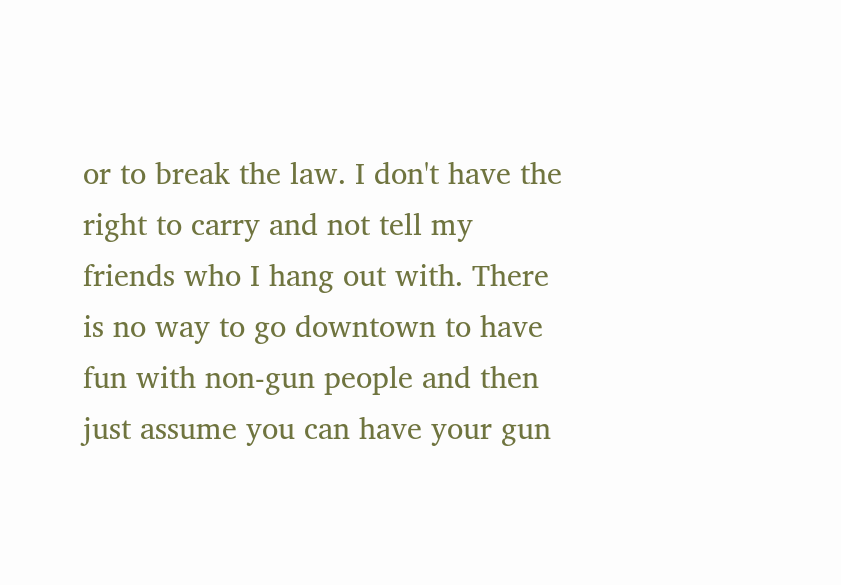or to break the law. I don't have the right to carry and not tell my friends who I hang out with. There is no way to go downtown to have fun with non-gun people and then just assume you can have your gun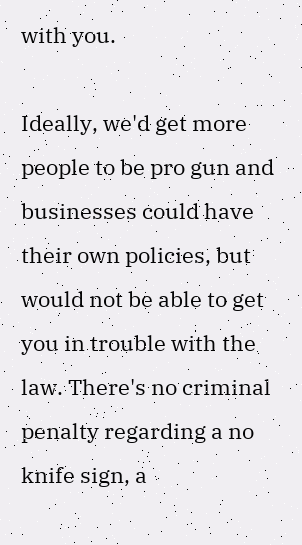with you.

Ideally, we'd get more people to be pro gun and businesses could have their own policies, but would not be able to get you in trouble with the law. There's no criminal penalty regarding a no knife sign, a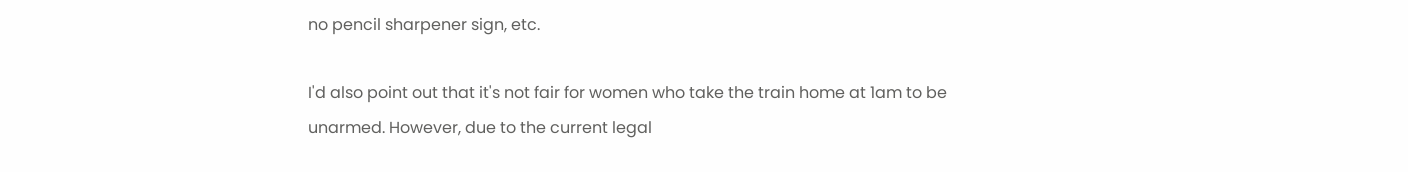no pencil sharpener sign, etc.

I'd also point out that it's not fair for women who take the train home at 1am to be unarmed. However, due to the current legal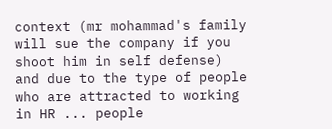context (mr mohammad's family will sue the company if you shoot him in self defense) and due to the type of people who are attracted to working in HR ... people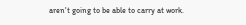aren't going to be able to carry at work.